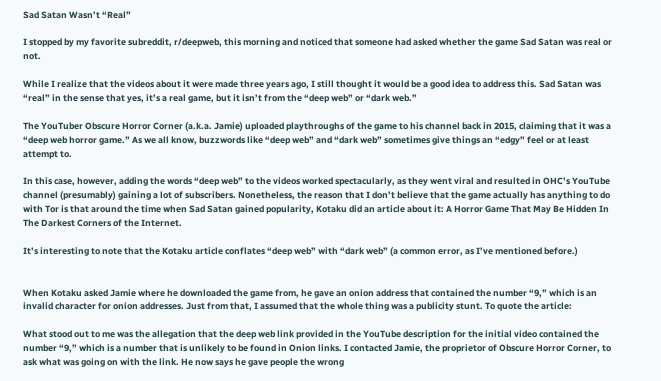Sad Satan Wasn’t “Real”

I stopped by my favorite subreddit, r/deepweb, this morning and noticed that someone had asked whether the game Sad Satan was real or not.

While I realize that the videos about it were made three years ago, I still thought it would be a good idea to address this. Sad Satan was “real” in the sense that yes, it’s a real game, but it isn’t from the “deep web” or “dark web.”

The YouTuber Obscure Horror Corner (a.k.a. Jamie) uploaded playthroughs of the game to his channel back in 2015, claiming that it was a “deep web horror game.” As we all know, buzzwords like “deep web” and “dark web” sometimes give things an “edgy” feel or at least attempt to.

In this case, however, adding the words “deep web” to the videos worked spectacularly, as they went viral and resulted in OHC’s YouTube channel (presumably) gaining a lot of subscribers. Nonetheless, the reason that I don’t believe that the game actually has anything to do with Tor is that around the time when Sad Satan gained popularity, Kotaku did an article about it: A Horror Game That May Be Hidden In The Darkest Corners of the Internet.

It’s interesting to note that the Kotaku article conflates “deep web” with “dark web” (a common error, as I’ve mentioned before.)


When Kotaku asked Jamie where he downloaded the game from, he gave an onion address that contained the number “9,” which is an invalid character for onion addresses. Just from that, I assumed that the whole thing was a publicity stunt. To quote the article:

What stood out to me was the allegation that the deep web link provided in the YouTube description for the initial video contained the number “9,” which is a number that is unlikely to be found in Onion links. I contacted Jamie, the proprietor of Obscure Horror Corner, to ask what was going on with the link. He now says he gave people the wrong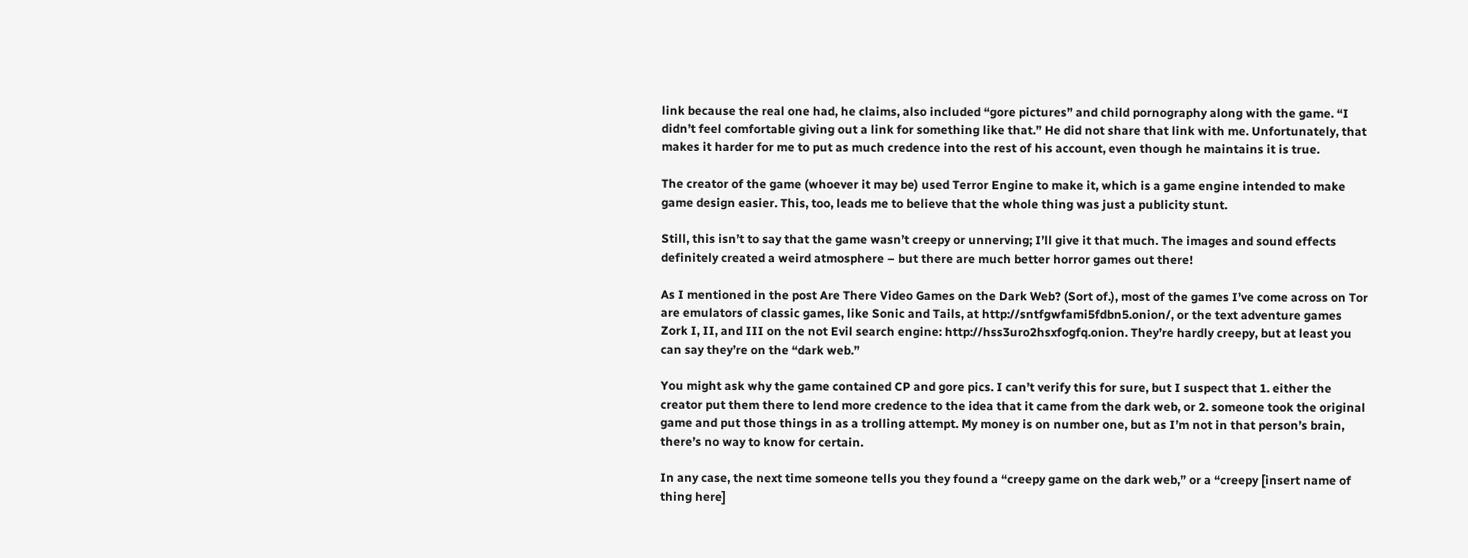link because the real one had, he claims, also included “gore pictures” and child pornography along with the game. “I didn’t feel comfortable giving out a link for something like that.” He did not share that link with me. Unfortunately, that makes it harder for me to put as much credence into the rest of his account, even though he maintains it is true.

The creator of the game (whoever it may be) used Terror Engine to make it, which is a game engine intended to make game design easier. This, too, leads me to believe that the whole thing was just a publicity stunt.

Still, this isn’t to say that the game wasn’t creepy or unnerving; I’ll give it that much. The images and sound effects definitely created a weird atmosphere – but there are much better horror games out there!

As I mentioned in the post Are There Video Games on the Dark Web? (Sort of.), most of the games I’ve come across on Tor are emulators of classic games, like Sonic and Tails, at http://sntfgwfami5fdbn5.onion/, or the text adventure games Zork I, II, and III on the not Evil search engine: http://hss3uro2hsxfogfq.onion. They’re hardly creepy, but at least you can say they’re on the “dark web.”

You might ask why the game contained CP and gore pics. I can’t verify this for sure, but I suspect that 1. either the creator put them there to lend more credence to the idea that it came from the dark web, or 2. someone took the original game and put those things in as a trolling attempt. My money is on number one, but as I’m not in that person’s brain, there’s no way to know for certain.

In any case, the next time someone tells you they found a “creepy game on the dark web,” or a “creepy [insert name of thing here]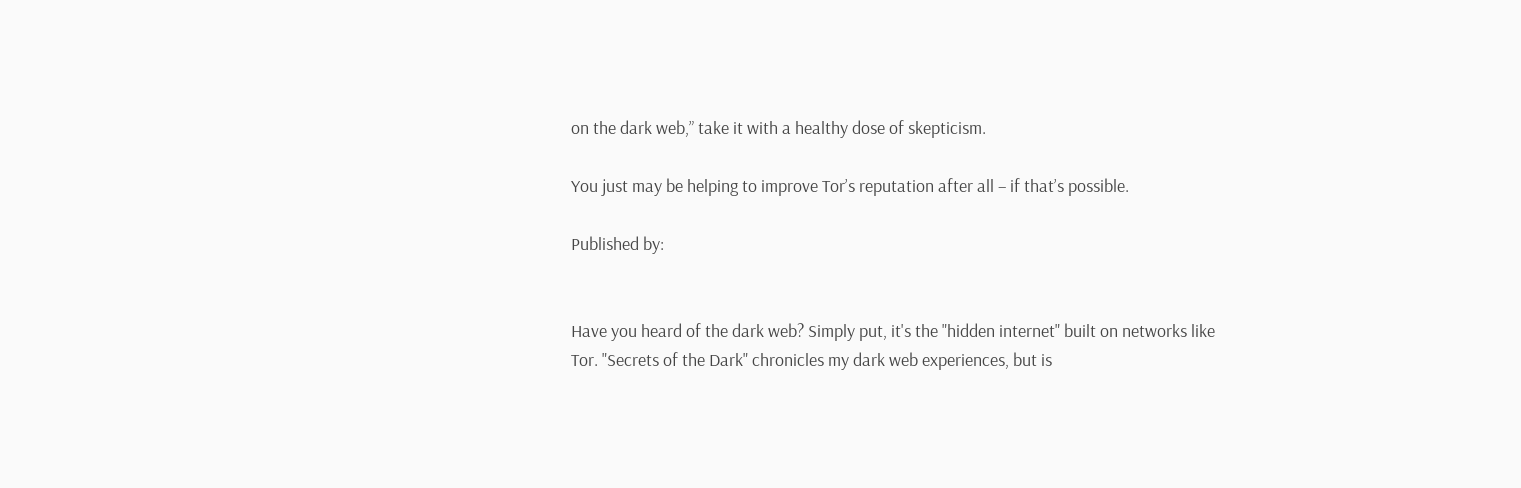on the dark web,” take it with a healthy dose of skepticism.

You just may be helping to improve Tor’s reputation after all – if that’s possible.

Published by:


Have you heard of the dark web? Simply put, it's the "hidden internet" built on networks like Tor. "Secrets of the Dark" chronicles my dark web experiences, but is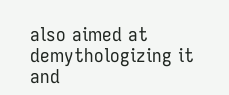also aimed at demythologizing it and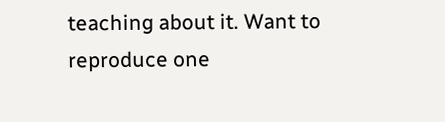teaching about it. Want to reproduce one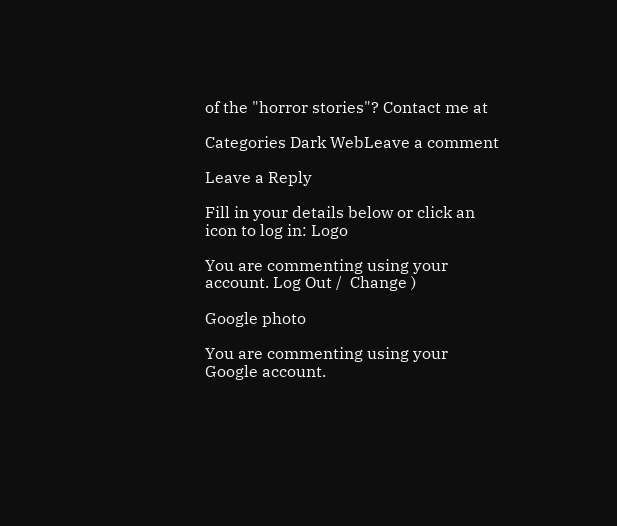of the "horror stories"? Contact me at

Categories Dark WebLeave a comment

Leave a Reply

Fill in your details below or click an icon to log in: Logo

You are commenting using your account. Log Out /  Change )

Google photo

You are commenting using your Google account.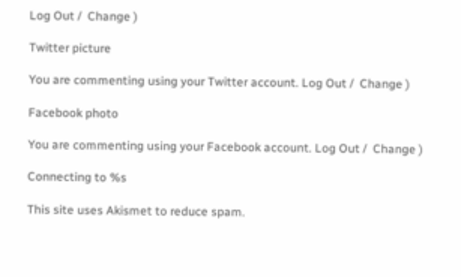Log Out /  Change )

Twitter picture

You are commenting using your Twitter account. Log Out /  Change )

Facebook photo

You are commenting using your Facebook account. Log Out /  Change )

Connecting to %s

This site uses Akismet to reduce spam.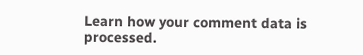Learn how your comment data is processed.